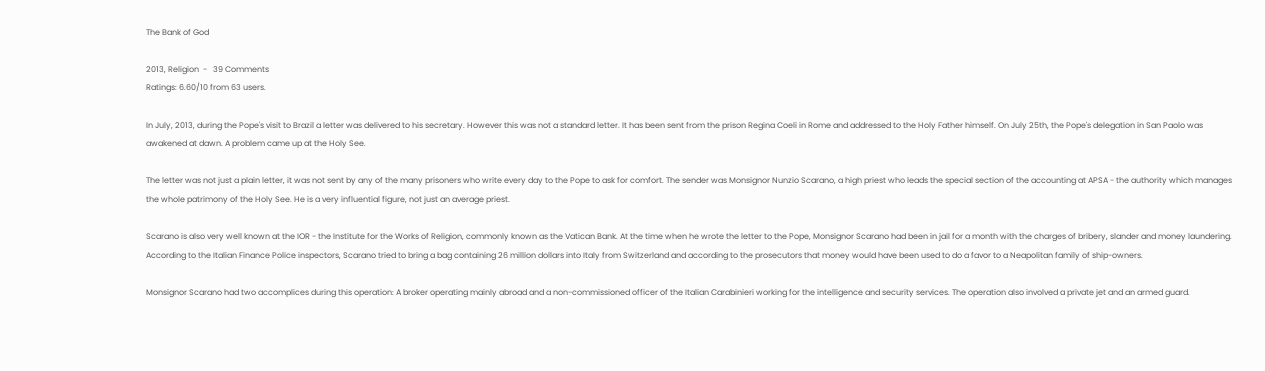The Bank of God

2013, Religion  -   39 Comments
Ratings: 6.60/10 from 63 users.

In July, 2013, during the Pope's visit to Brazil a letter was delivered to his secretary. However this was not a standard letter. It has been sent from the prison Regina Coeli in Rome and addressed to the Holy Father himself. On July 25th, the Pope's delegation in San Paolo was awakened at dawn. A problem came up at the Holy See.

The letter was not just a plain letter, it was not sent by any of the many prisoners who write every day to the Pope to ask for comfort. The sender was Monsignor Nunzio Scarano, a high priest who leads the special section of the accounting at APSA - the authority which manages the whole patrimony of the Holy See. He is a very influential figure, not just an average priest.

Scarano is also very well known at the IOR - the Institute for the Works of Religion, commonly known as the Vatican Bank. At the time when he wrote the letter to the Pope, Monsignor Scarano had been in jail for a month with the charges of bribery, slander and money laundering. According to the Italian Finance Police inspectors, Scarano tried to bring a bag containing 26 million dollars into Italy from Switzerland and according to the prosecutors that money would have been used to do a favor to a Neapolitan family of ship-owners.

Monsignor Scarano had two accomplices during this operation: A broker operating mainly abroad and a non-commissioned officer of the Italian Carabinieri working for the intelligence and security services. The operation also involved a private jet and an armed guard.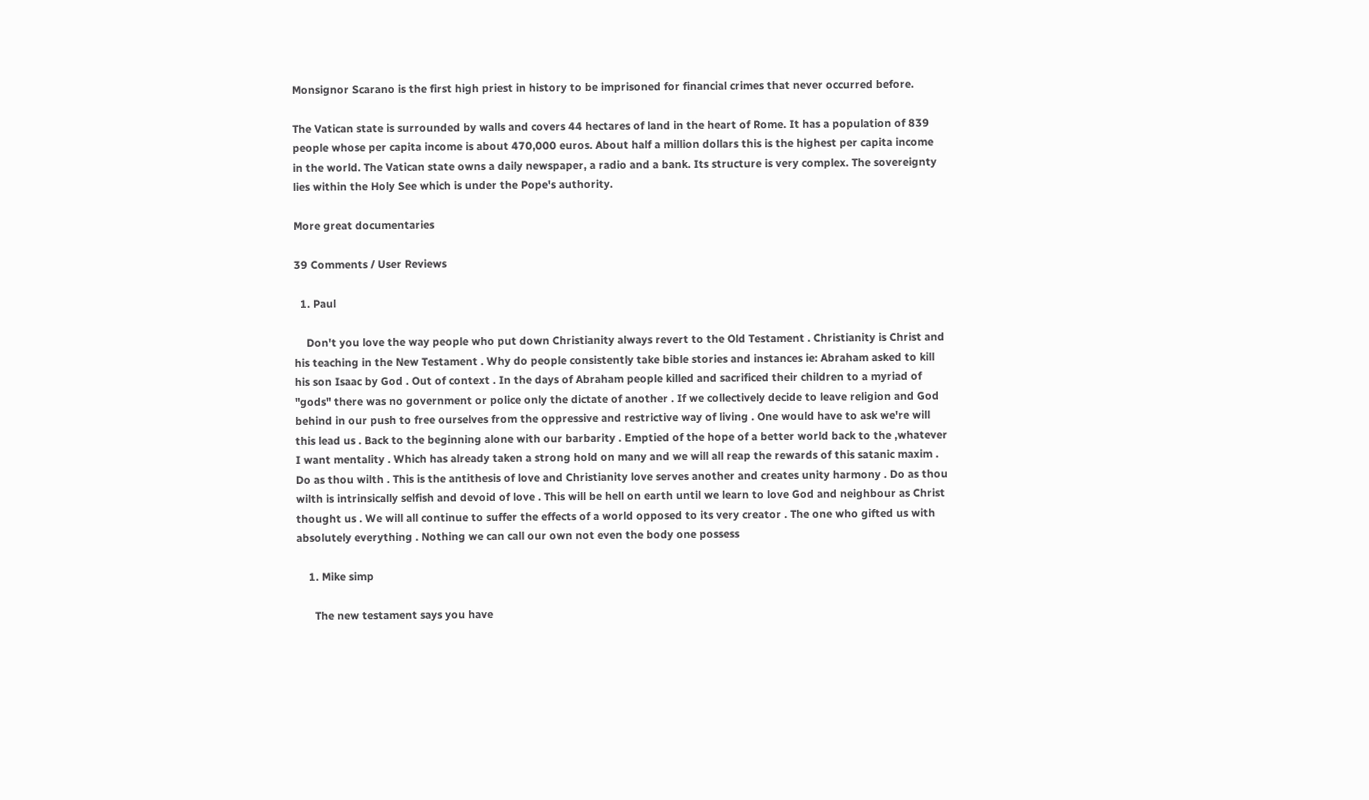Monsignor Scarano is the first high priest in history to be imprisoned for financial crimes that never occurred before.

The Vatican state is surrounded by walls and covers 44 hectares of land in the heart of Rome. It has a population of 839 people whose per capita income is about 470,000 euros. About half a million dollars this is the highest per capita income in the world. The Vatican state owns a daily newspaper, a radio and a bank. Its structure is very complex. The sovereignty lies within the Holy See which is under the Pope's authority.

More great documentaries

39 Comments / User Reviews

  1. Paul

    Don't you love the way people who put down Christianity always revert to the Old Testament . Christianity is Christ and his teaching in the New Testament . Why do people consistently take bible stories and instances ie: Abraham asked to kill his son Isaac by God . Out of context . In the days of Abraham people killed and sacrificed their children to a myriad of "gods" there was no government or police only the dictate of another . If we collectively decide to leave religion and God behind in our push to free ourselves from the oppressive and restrictive way of living . One would have to ask we're will this lead us . Back to the beginning alone with our barbarity . Emptied of the hope of a better world back to the ,whatever I want mentality . Which has already taken a strong hold on many and we will all reap the rewards of this satanic maxim . Do as thou wilth . This is the antithesis of love and Christianity love serves another and creates unity harmony . Do as thou wilth is intrinsically selfish and devoid of love . This will be hell on earth until we learn to love God and neighbour as Christ thought us . We will all continue to suffer the effects of a world opposed to its very creator . The one who gifted us with absolutely everything . Nothing we can call our own not even the body one possess

    1. Mike simp

      The new testament says you have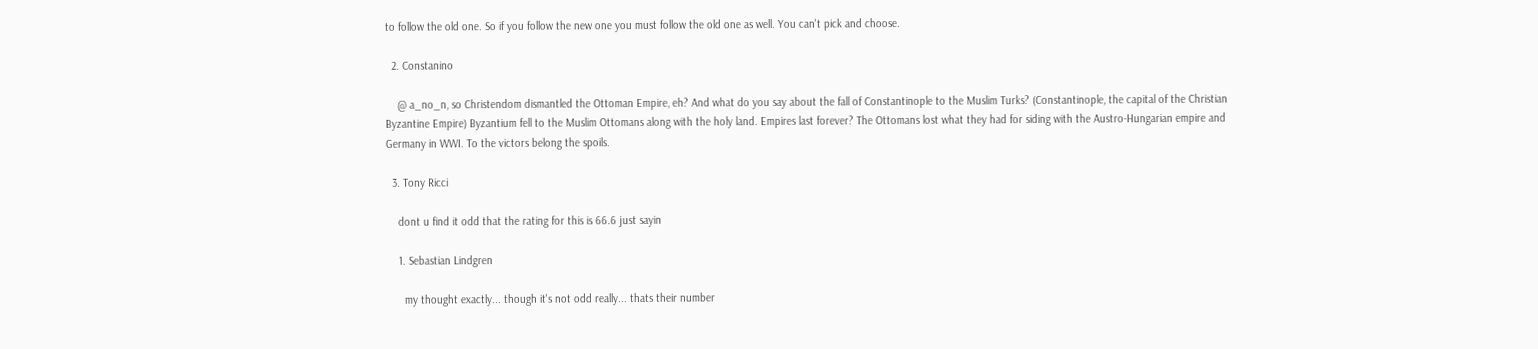to follow the old one. So if you follow the new one you must follow the old one as well. You can't pick and choose.

  2. Constanino

    @ a_no_n, so Christendom dismantled the Ottoman Empire, eh? And what do you say about the fall of Constantinople to the Muslim Turks? (Constantinople, the capital of the Christian Byzantine Empire) Byzantium fell to the Muslim Ottomans along with the holy land. Empires last forever? The Ottomans lost what they had for siding with the Austro-Hungarian empire and Germany in WWI. To the victors belong the spoils.

  3. Tony Ricci

    dont u find it odd that the rating for this is 66.6 just sayin

    1. Sebastian Lindgren

      my thought exactly... though it's not odd really... thats their number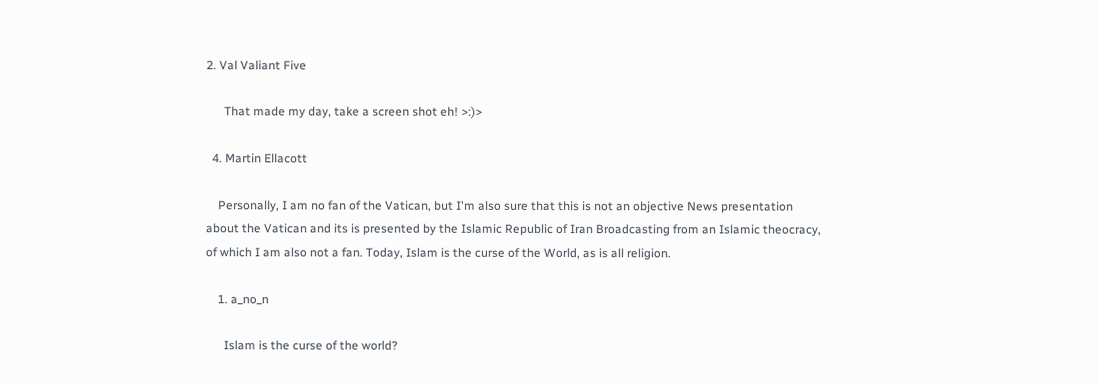2. Val Valiant Five

      That made my day, take a screen shot eh! >:)>

  4. Martin Ellacott

    Personally, I am no fan of the Vatican, but I'm also sure that this is not an objective News presentation about the Vatican and its is presented by the Islamic Republic of Iran Broadcasting from an Islamic theocracy, of which I am also not a fan. Today, Islam is the curse of the World, as is all religion.

    1. a_no_n

      Islam is the curse of the world?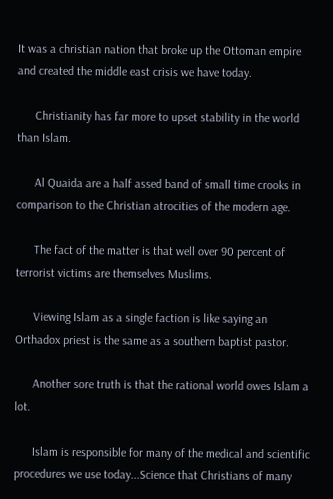It was a christian nation that broke up the Ottoman empire and created the middle east crisis we have today.

      Christianity has far more to upset stability in the world than Islam.

      Al Quaida are a half assed band of small time crooks in comparison to the Christian atrocities of the modern age.

      The fact of the matter is that well over 90 percent of terrorist victims are themselves Muslims.

      Viewing Islam as a single faction is like saying an Orthadox priest is the same as a southern baptist pastor.

      Another sore truth is that the rational world owes Islam a lot.

      Islam is responsible for many of the medical and scientific procedures we use today...Science that Christians of many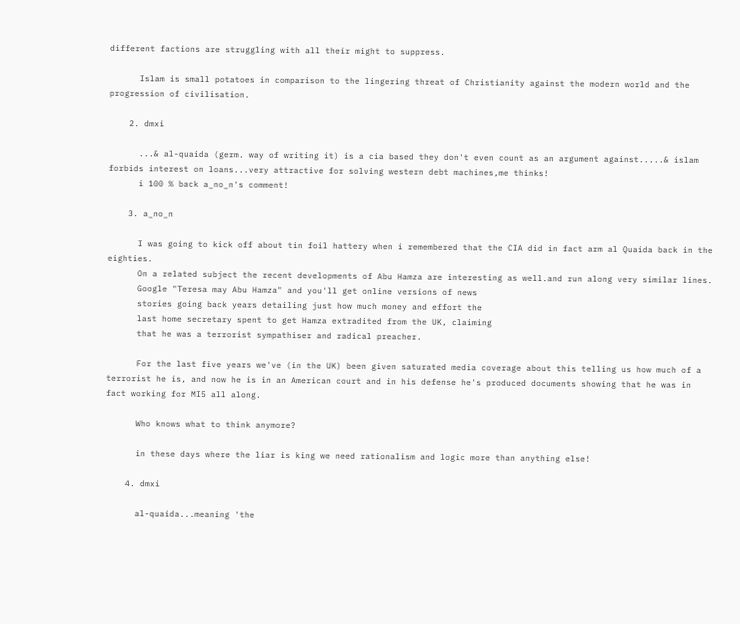different factions are struggling with all their might to suppress.

      Islam is small potatoes in comparison to the lingering threat of Christianity against the modern world and the progression of civilisation.

    2. dmxi

      ...& al-quaida (germ. way of writing it) is a cia based they don't even count as an argument against.....& islam forbids interest on loans...very attractive for solving western debt machines,me thinks!
      i 100 % back a_no_n's comment!

    3. a_no_n

      I was going to kick off about tin foil hattery when i remembered that the CIA did in fact arm al Quaida back in the eighties.
      On a related subject the recent developments of Abu Hamza are interesting as well.and run along very similar lines.
      Google "Teresa may Abu Hamza" and you'll get online versions of news
      stories going back years detailing just how much money and effort the
      last home secretary spent to get Hamza extradited from the UK, claiming
      that he was a terrorist sympathiser and radical preacher.

      For the last five years we've (in the UK) been given saturated media coverage about this telling us how much of a terrorist he is, and now he is in an American court and in his defense he's produced documents showing that he was in fact working for MI5 all along.

      Who knows what to think anymore?

      in these days where the liar is king we need rationalism and logic more than anything else!

    4. dmxi

      al-quaida...meaning 'the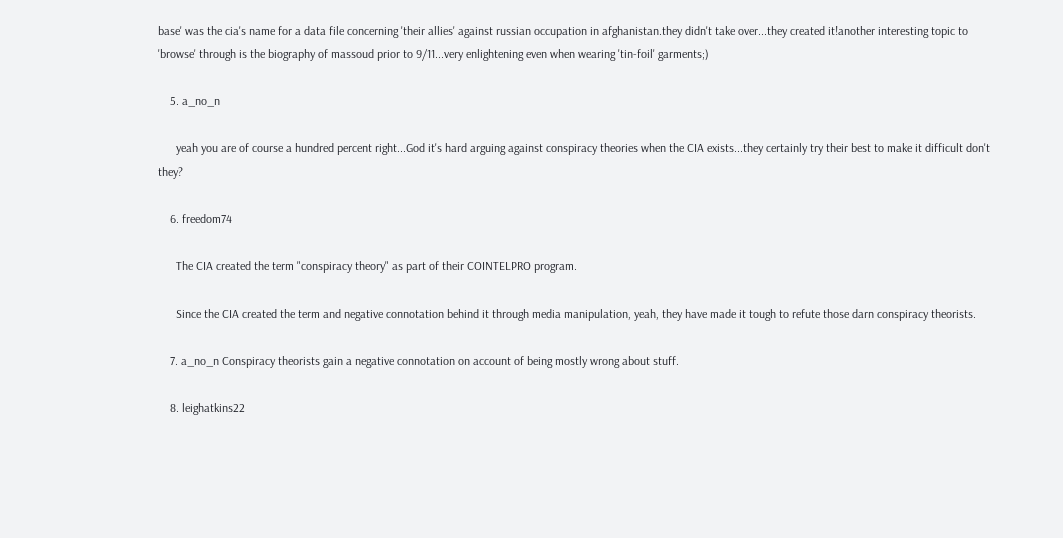base' was the cia's name for a data file concerning 'their allies' against russian occupation in afghanistan.they didn't take over...they created it!another interesting topic to 'browse' through is the biography of massoud prior to 9/11...very enlightening even when wearing 'tin-foil' garments;)

    5. a_no_n

      yeah you are of course a hundred percent right...God it's hard arguing against conspiracy theories when the CIA exists...they certainly try their best to make it difficult don't they?

    6. freedom74

      The CIA created the term "conspiracy theory" as part of their COINTELPRO program.

      Since the CIA created the term and negative connotation behind it through media manipulation, yeah, they have made it tough to refute those darn conspiracy theorists.

    7. a_no_n Conspiracy theorists gain a negative connotation on account of being mostly wrong about stuff.

    8. leighatkins22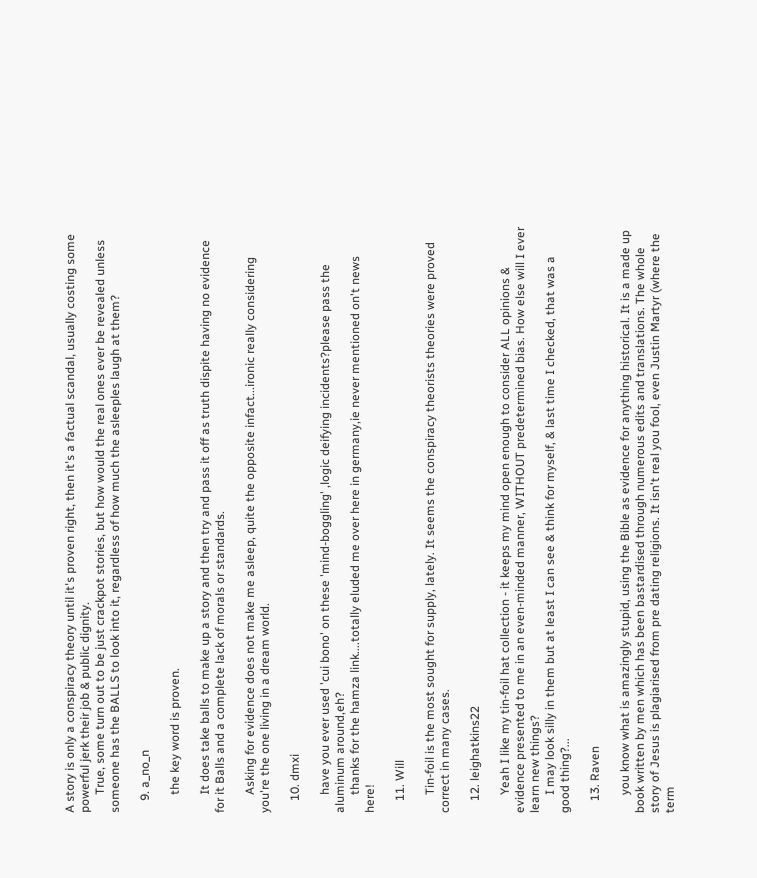A story is only a conspiracy theory until it's proven right, then it's a factual scandal, usually costing some powerful jerk their job & public dignity.
      True, some turn out to be just crackpot stories, but how would the real ones ever be revealed unless someone has the BALLS to look into it, regardless of how much the asleeples laugh at them?

    9. a_no_n

      the key word is proven.

      It does take balls to make up a story and then try and pass it off as truth dispite having no evidence for it Balls and a complete lack of morals or standards.

      Asking for evidence does not make me asleep, quite the opposite infact...ironic really considering you're the one living in a dream world.

    10. dmxi

      have you ever used 'cui bono' on these 'mind-boggling' ,logic deifying incidents?please pass the aluminum around,eh?
      thanks for the hamza link....totally eluded me over here in germany,ie never mentioned on't news here!

    11. Will

      Tin-foil is the most sought for supply, lately. It seems the conspiracy theorists theories were proved correct in many cases.

    12. leighatkins22

      Yeah I like my tin-foil hat collection - it keeps my mind open enough to consider ALL opinions & evidence presented to me in an even-minded manner, WITHOUT predetermined bias. How else will I ever learn new things?
      I may look silly in them but at least I can see & think for myself, & last time I checked, that was a good thing?...

    13. Raven

      you know what is amazingly stupid, using the Bible as evidence for anything historical. It is a made up book written by men which has been bastardised through numerous edits and translations. The whole story of Jesus is plagiarised from pre dating religions. It isn't real you fool, even Justin Martyr (where the term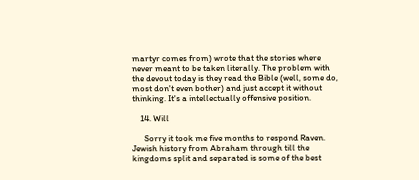martyr comes from) wrote that the stories where never meant to be taken literally. The problem with the devout today is they read the Bible (well, some do, most don't even bother) and just accept it without thinking. It's a intellectually offensive position.

    14. Will

      Sorry it took me five months to respond Raven. Jewish history from Abraham through till the kingdoms split and separated is some of the best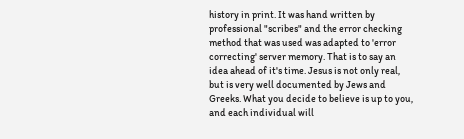history in print. It was hand written by professional "scribes" and the error checking method that was used was adapted to 'error correcting' server memory. That is to say an idea ahead of it's time. Jesus is not only real, but is very well documented by Jews and Greeks. What you decide to believe is up to you, and each individual will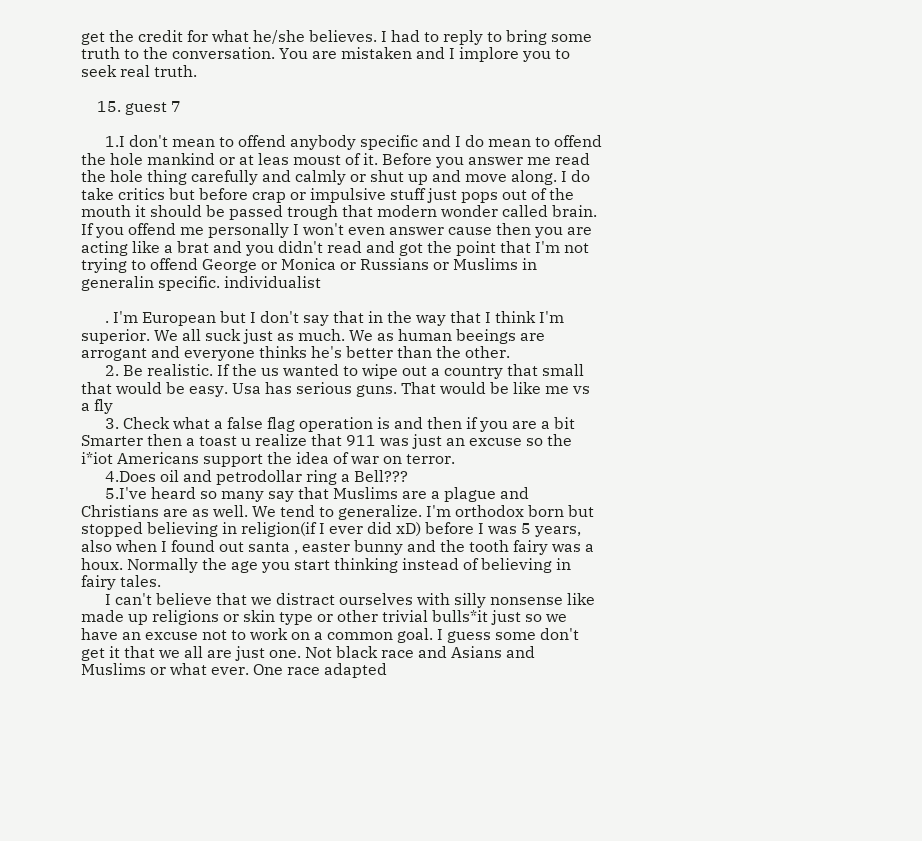get the credit for what he/she believes. I had to reply to bring some truth to the conversation. You are mistaken and I implore you to seek real truth.

    15. guest 7

      1.I don't mean to offend anybody specific and I do mean to offend the hole mankind or at leas moust of it. Before you answer me read the hole thing carefully and calmly or shut up and move along. I do take critics but before crap or impulsive stuff just pops out of the mouth it should be passed trough that modern wonder called brain. If you offend me personally I won't even answer cause then you are acting like a brat and you didn't read and got the point that I'm not trying to offend George or Monica or Russians or Muslims in generalin specific. individualist

      . I'm European but I don't say that in the way that I think I'm superior. We all suck just as much. We as human beeings are arrogant and everyone thinks he's better than the other.
      2. Be realistic. If the us wanted to wipe out a country that small that would be easy. Usa has serious guns. That would be like me vs a fly
      3. Check what a false flag operation is and then if you are a bit Smarter then a toast u realize that 911 was just an excuse so the i*iot Americans support the idea of war on terror.
      4.Does oil and petrodollar ring a Bell???
      5.I've heard so many say that Muslims are a plague and Christians are as well. We tend to generalize. I'm orthodox born but stopped believing in religion(if I ever did xD) before I was 5 years, also when I found out santa , easter bunny and the tooth fairy was a houx. Normally the age you start thinking instead of believing in fairy tales.
      I can't believe that we distract ourselves with silly nonsense like made up religions or skin type or other trivial bulls*it just so we have an excuse not to work on a common goal. I guess some don't get it that we all are just one. Not black race and Asians and Muslims or what ever. One race adapted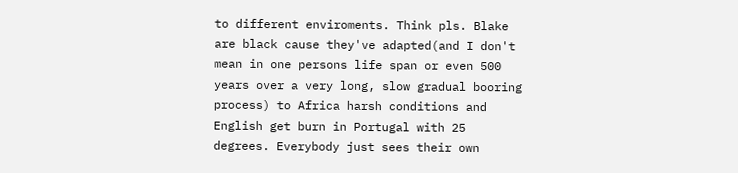to different enviroments. Think pls. Blake are black cause they've adapted(and I don't mean in one persons life span or even 500 years over a very long, slow gradual booring process) to Africa harsh conditions and English get burn in Portugal with 25 degrees. Everybody just sees their own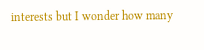interests but I wonder how many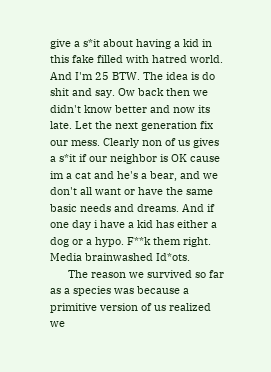give a s*it about having a kid in this fake filled with hatred world. And I'm 25 BTW. The idea is do shit and say. Ow back then we didn't know better and now its late. Let the next generation fix our mess. Clearly non of us gives a s*it if our neighbor is OK cause im a cat and he's a bear, and we don't all want or have the same basic needs and dreams. And if one day i have a kid has either a dog or a hypo. F**k them right. Media brainwashed Id*ots.
      The reason we survived so far as a species was because a primitive version of us realized we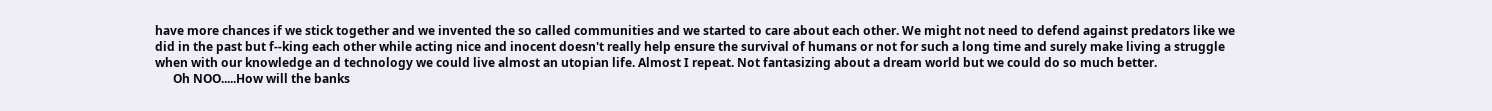have more chances if we stick together and we invented the so called communities and we started to care about each other. We might not need to defend against predators like we did in the past but f--king each other while acting nice and inocent doesn't really help ensure the survival of humans or not for such a long time and surely make living a struggle when with our knowledge an d technology we could live almost an utopian life. Almost I repeat. Not fantasizing about a dream world but we could do so much better.
      Oh NOO.....How will the banks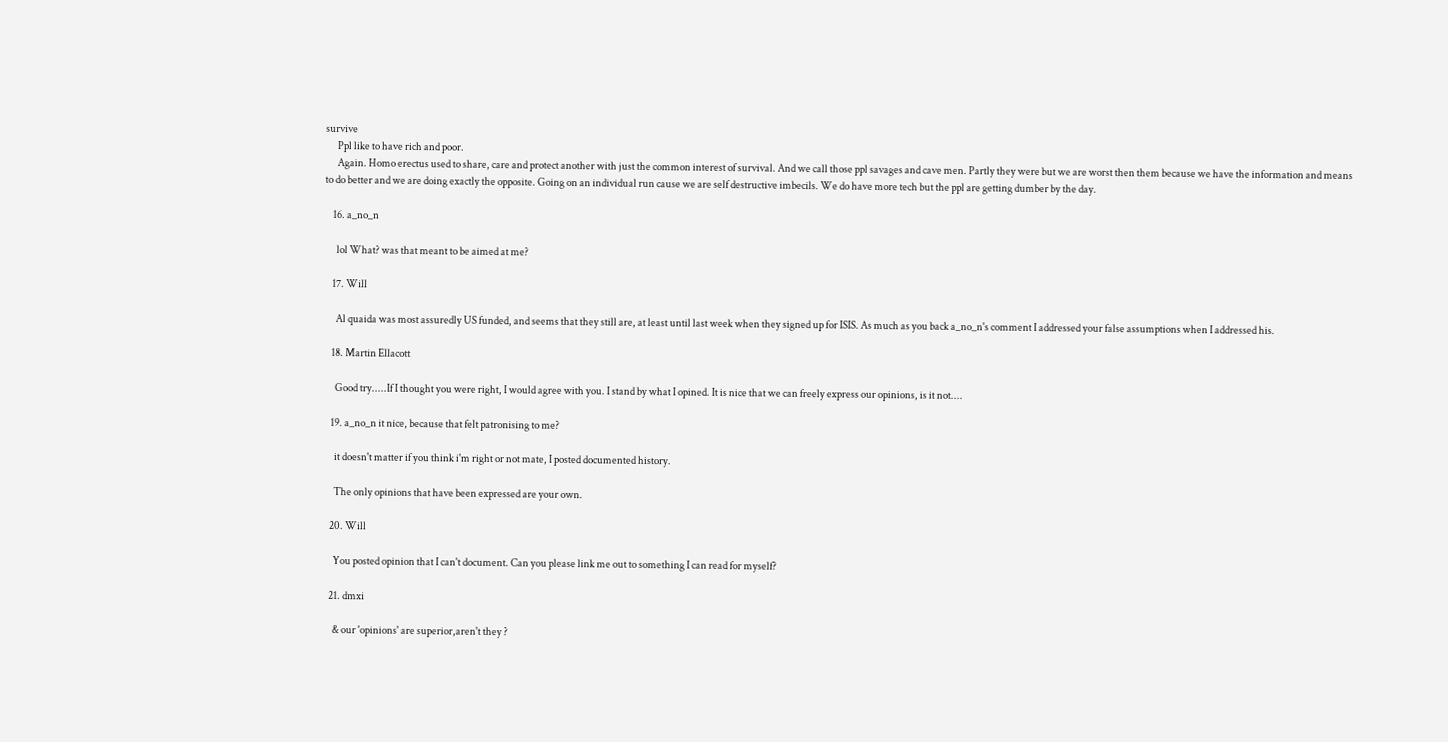survive
      Ppl like to have rich and poor.
      Again. Homo erectus used to share, care and protect another with just the common interest of survival. And we call those ppl savages and cave men. Partly they were but we are worst then them because we have the information and means to do better and we are doing exactly the opposite. Going on an individual run cause we are self destructive imbecils. We do have more tech but the ppl are getting dumber by the day.

    16. a_no_n

      lol What? was that meant to be aimed at me?

    17. Will

      Al quaida was most assuredly US funded, and seems that they still are, at least until last week when they signed up for ISIS. As much as you back a_no_n's comment I addressed your false assumptions when I addressed his.

    18. Martin Ellacott

      Good try.....If I thought you were right, I would agree with you. I stand by what I opined. It is nice that we can freely express our opinions, is it not....

    19. a_no_n it nice, because that felt patronising to me?

      it doesn't matter if you think i'm right or not mate, I posted documented history.

      The only opinions that have been expressed are your own.

    20. Will

      You posted opinion that I can't document. Can you please link me out to something I can read for myself?

    21. dmxi

      & our 'opinions' are superior,aren't they ?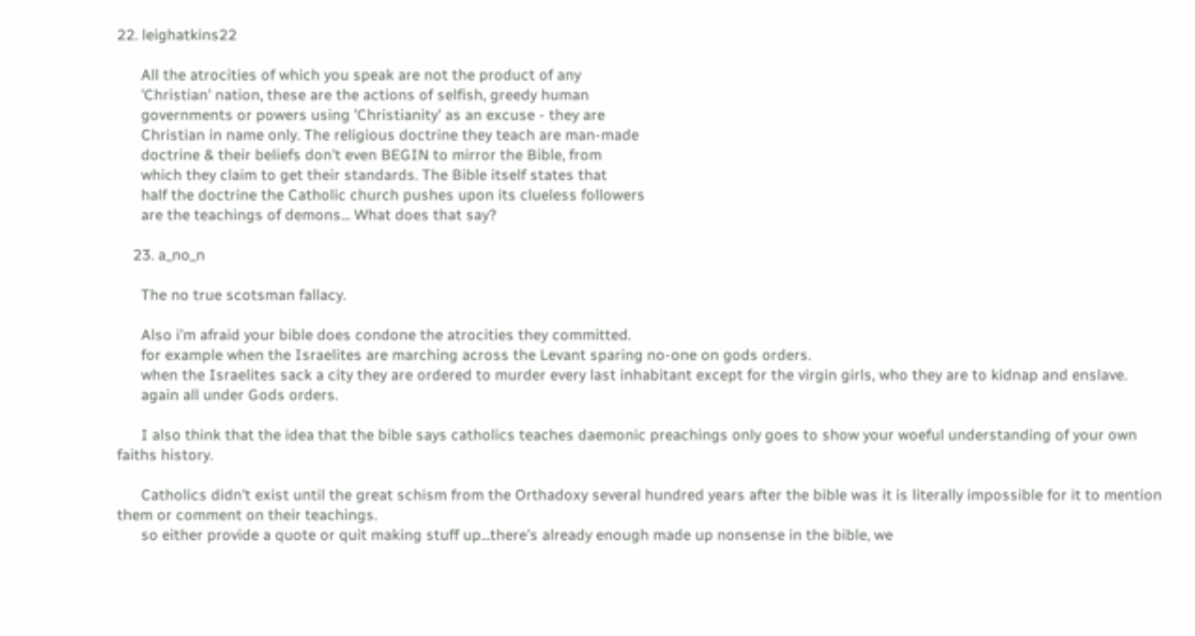22. leighatkins22

      All the atrocities of which you speak are not the product of any
      'Christian' nation, these are the actions of selfish, greedy human
      governments or powers using 'Christianity' as an excuse - they are
      Christian in name only. The religious doctrine they teach are man-made
      doctrine & their beliefs don't even BEGIN to mirror the Bible, from
      which they claim to get their standards. The Bible itself states that
      half the doctrine the Catholic church pushes upon its clueless followers
      are the teachings of demons... What does that say?

    23. a_no_n

      The no true scotsman fallacy.

      Also i'm afraid your bible does condone the atrocities they committed.
      for example when the Israelites are marching across the Levant sparing no-one on gods orders.
      when the Israelites sack a city they are ordered to murder every last inhabitant except for the virgin girls, who they are to kidnap and enslave.
      again all under Gods orders.

      I also think that the idea that the bible says catholics teaches daemonic preachings only goes to show your woeful understanding of your own faiths history.

      Catholics didn't exist until the great schism from the Orthadoxy several hundred years after the bible was it is literally impossible for it to mention them or comment on their teachings.
      so either provide a quote or quit making stuff up...there's already enough made up nonsense in the bible, we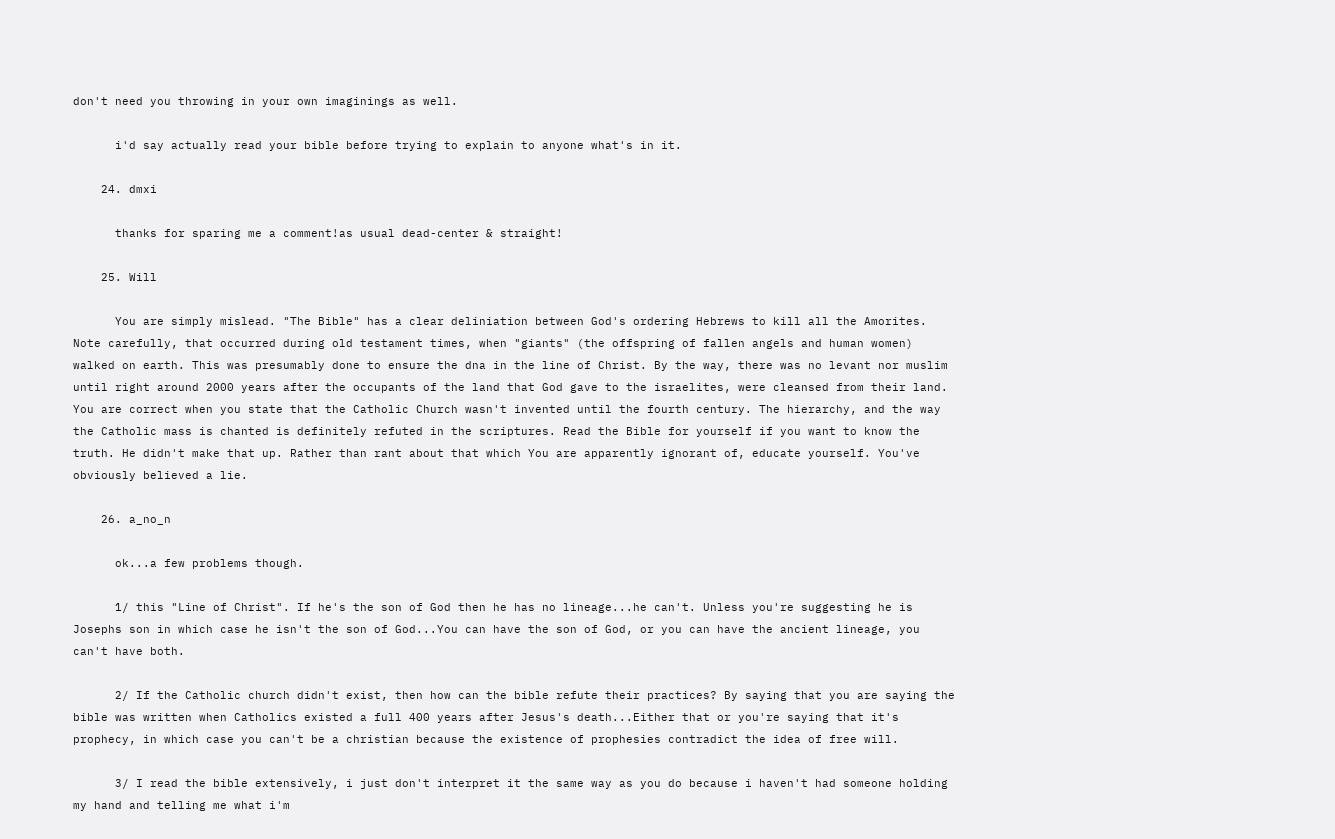don't need you throwing in your own imaginings as well.

      i'd say actually read your bible before trying to explain to anyone what's in it.

    24. dmxi

      thanks for sparing me a comment!as usual dead-center & straight!

    25. Will

      You are simply mislead. "The Bible" has a clear deliniation between God's ordering Hebrews to kill all the Amorites. Note carefully, that occurred during old testament times, when "giants" (the offspring of fallen angels and human women) walked on earth. This was presumably done to ensure the dna in the line of Christ. By the way, there was no levant nor muslim until right around 2000 years after the occupants of the land that God gave to the israelites, were cleansed from their land. You are correct when you state that the Catholic Church wasn't invented until the fourth century. The hierarchy, and the way the Catholic mass is chanted is definitely refuted in the scriptures. Read the Bible for yourself if you want to know the truth. He didn't make that up. Rather than rant about that which You are apparently ignorant of, educate yourself. You've obviously believed a lie.

    26. a_no_n

      ok...a few problems though.

      1/ this "Line of Christ". If he's the son of God then he has no lineage...he can't. Unless you're suggesting he is Josephs son in which case he isn't the son of God...You can have the son of God, or you can have the ancient lineage, you can't have both.

      2/ If the Catholic church didn't exist, then how can the bible refute their practices? By saying that you are saying the bible was written when Catholics existed a full 400 years after Jesus's death...Either that or you're saying that it's prophecy, in which case you can't be a christian because the existence of prophesies contradict the idea of free will.

      3/ I read the bible extensively, i just don't interpret it the same way as you do because i haven't had someone holding my hand and telling me what i'm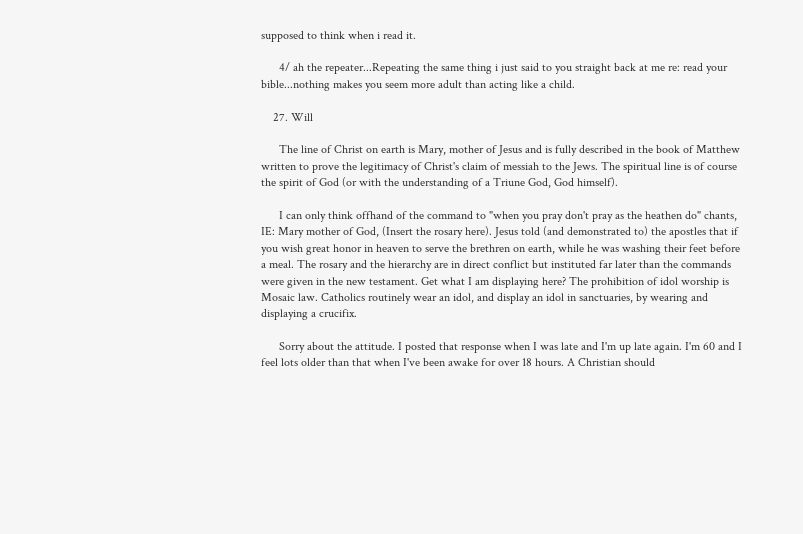supposed to think when i read it.

      4/ ah the repeater...Repeating the same thing i just said to you straight back at me re: read your bible...nothing makes you seem more adult than acting like a child.

    27. Will

      The line of Christ on earth is Mary, mother of Jesus and is fully described in the book of Matthew written to prove the legitimacy of Christ's claim of messiah to the Jews. The spiritual line is of course the spirit of God (or with the understanding of a Triune God, God himself).

      I can only think offhand of the command to "when you pray don't pray as the heathen do" chants, IE: Mary mother of God, (Insert the rosary here). Jesus told (and demonstrated to) the apostles that if you wish great honor in heaven to serve the brethren on earth, while he was washing their feet before a meal. The rosary and the hierarchy are in direct conflict but instituted far later than the commands were given in the new testament. Get what I am displaying here? The prohibition of idol worship is Mosaic law. Catholics routinely wear an idol, and display an idol in sanctuaries, by wearing and displaying a crucifix.

      Sorry about the attitude. I posted that response when I was late and I'm up late again. I'm 60 and I feel lots older than that when I've been awake for over 18 hours. A Christian should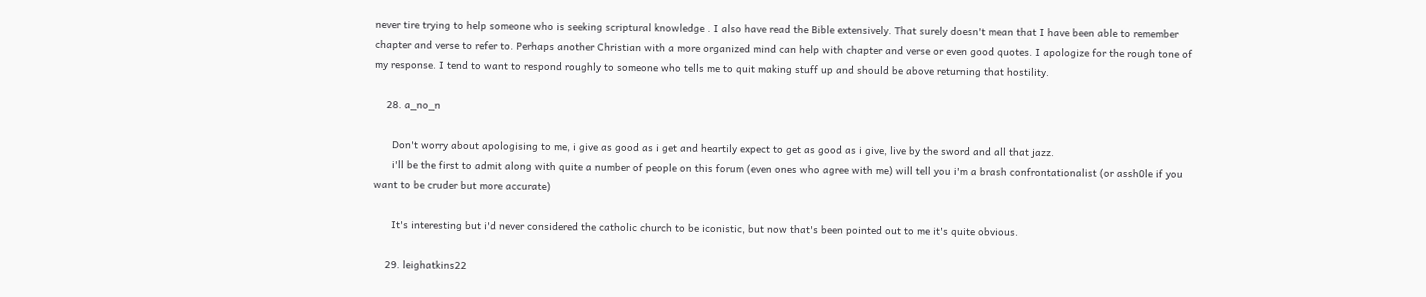never tire trying to help someone who is seeking scriptural knowledge . I also have read the Bible extensively. That surely doesn't mean that I have been able to remember chapter and verse to refer to. Perhaps another Christian with a more organized mind can help with chapter and verse or even good quotes. I apologize for the rough tone of my response. I tend to want to respond roughly to someone who tells me to quit making stuff up and should be above returning that hostility.

    28. a_no_n

      Don't worry about apologising to me, i give as good as i get and heartily expect to get as good as i give, live by the sword and all that jazz.
      i'll be the first to admit along with quite a number of people on this forum (even ones who agree with me) will tell you i'm a brash confrontationalist (or assh0le if you want to be cruder but more accurate)

      It's interesting but i'd never considered the catholic church to be iconistic, but now that's been pointed out to me it's quite obvious.

    29. leighatkins22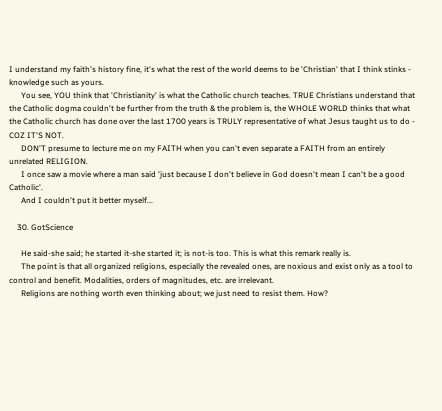I understand my faith's history fine, it's what the rest of the world deems to be 'Christian' that I think stinks - knowledge such as yours.
      You see, YOU think that 'Christianity' is what the Catholic church teaches. TRUE Christians understand that the Catholic dogma couldn't be further from the truth & the problem is, the WHOLE WORLD thinks that what the Catholic church has done over the last 1700 years is TRULY representative of what Jesus taught us to do - COZ IT'S NOT.
      DON'T presume to lecture me on my FAITH when you can't even separate a FAITH from an entirely unrelated RELIGION.
      I once saw a movie where a man said 'just because I don't believe in God doesn't mean I can't be a good Catholic'.
      And I couldn't put it better myself...

    30. GotScience

      He said-she said; he started it-she started it; is not-is too. This is what this remark really is.
      The point is that all organized religions, especially the revealed ones, are noxious and exist only as a tool to control and benefit. Modalities, orders of magnitudes, etc. are irrelevant.
      Religions are nothing worth even thinking about; we just need to resist them. How?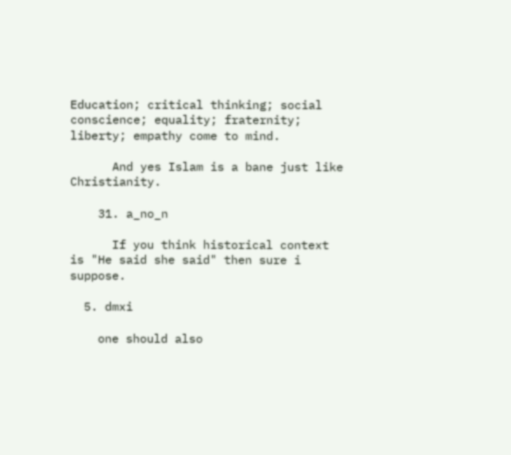Education; critical thinking; social conscience; equality; fraternity; liberty; empathy come to mind.

      And yes Islam is a bane just like Christianity.

    31. a_no_n

      If you think historical context is "He said she said" then sure i suppose.

  5. dmxi

    one should also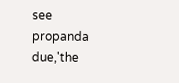see propanda due,'the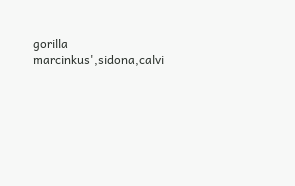gorilla marcinkus',sidona,calvi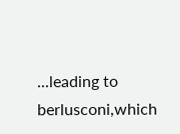...leading to berlusconi,which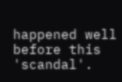happened well before this 'scandal'.